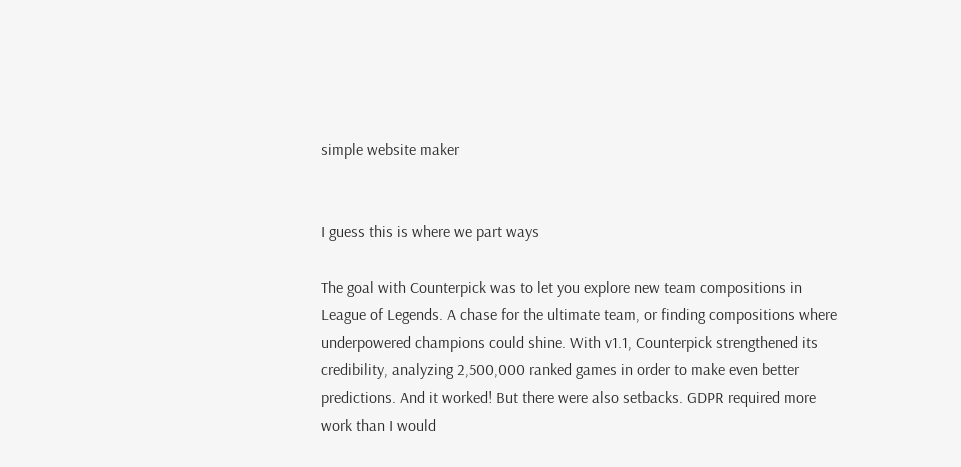simple website maker


I guess this is where we part ways

The goal with Counterpick was to let you explore new team compositions in League of Legends. A chase for the ultimate team, or finding compositions where underpowered champions could shine. With v1.1, Counterpick strengthened its credibility, analyzing 2,500,000 ranked games in order to make even better predictions. And it worked! But there were also setbacks. GDPR required more work than I would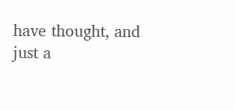have thought, and just a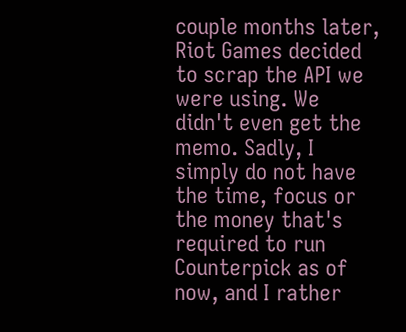couple months later, Riot Games decided to scrap the API we were using. We didn't even get the memo. Sadly, I simply do not have the time, focus or the money that's required to run Counterpick as of now, and I rather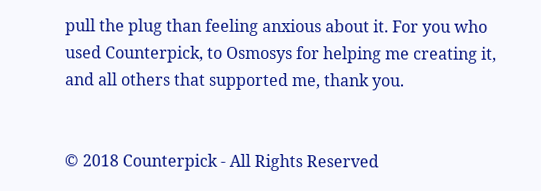pull the plug than feeling anxious about it. For you who used Counterpick, to Osmosys for helping me creating it, and all others that supported me, thank you.


© 2018 Counterpick - All Rights Reserved